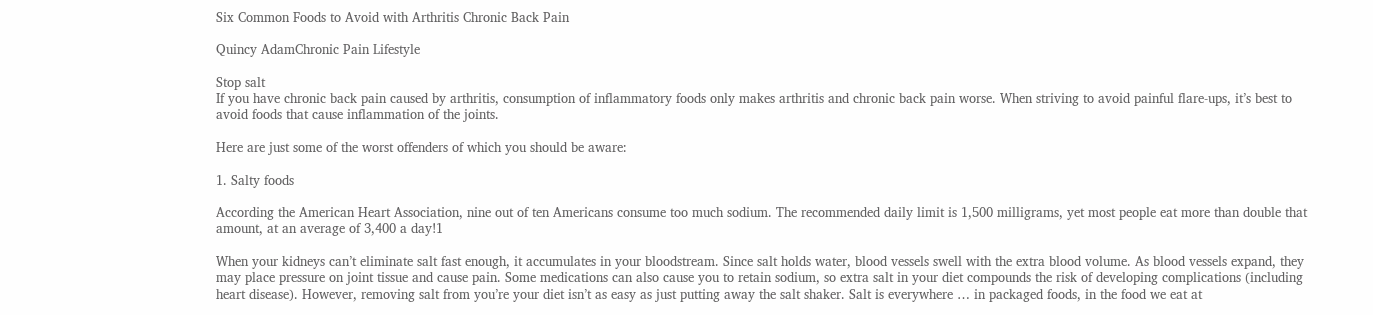Six Common Foods to Avoid with Arthritis Chronic Back Pain

Quincy AdamChronic Pain Lifestyle

Stop salt
If you have chronic back pain caused by arthritis, consumption of inflammatory foods only makes arthritis and chronic back pain worse. When striving to avoid painful flare-ups, it’s best to avoid foods that cause inflammation of the joints.

Here are just some of the worst offenders of which you should be aware:

1. Salty foods

According the American Heart Association, nine out of ten Americans consume too much sodium. The recommended daily limit is 1,500 milligrams, yet most people eat more than double that amount, at an average of 3,400 a day!1

When your kidneys can’t eliminate salt fast enough, it accumulates in your bloodstream. Since salt holds water, blood vessels swell with the extra blood volume. As blood vessels expand, they may place pressure on joint tissue and cause pain. Some medications can also cause you to retain sodium, so extra salt in your diet compounds the risk of developing complications (including heart disease). However, removing salt from you’re your diet isn’t as easy as just putting away the salt shaker. Salt is everywhere … in packaged foods, in the food we eat at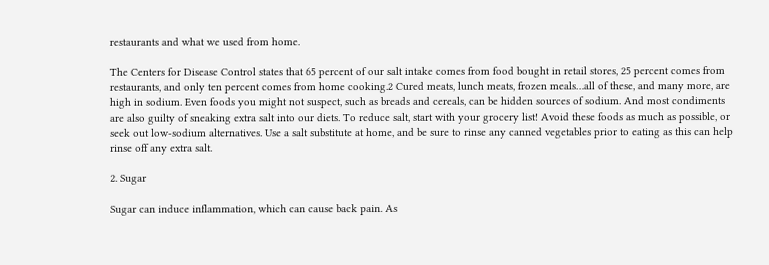restaurants and what we used from home.

The Centers for Disease Control states that 65 percent of our salt intake comes from food bought in retail stores, 25 percent comes from restaurants, and only ten percent comes from home cooking.2 Cured meats, lunch meats, frozen meals…all of these, and many more, are high in sodium. Even foods you might not suspect, such as breads and cereals, can be hidden sources of sodium. And most condiments are also guilty of sneaking extra salt into our diets. To reduce salt, start with your grocery list! Avoid these foods as much as possible, or seek out low-sodium alternatives. Use a salt substitute at home, and be sure to rinse any canned vegetables prior to eating as this can help rinse off any extra salt.

2. Sugar

Sugar can induce inflammation, which can cause back pain. As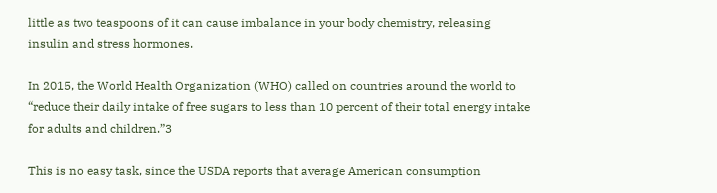little as two teaspoons of it can cause imbalance in your body chemistry, releasing insulin and stress hormones.

In 2015, the World Health Organization (WHO) called on countries around the world to “reduce their daily intake of free sugars to less than 10 percent of their total energy intake for adults and children.”3

This is no easy task, since the USDA reports that average American consumption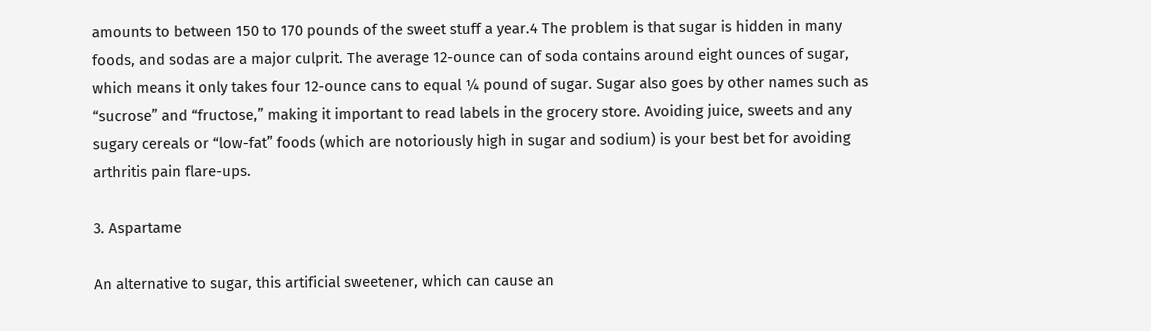amounts to between 150 to 170 pounds of the sweet stuff a year.4 The problem is that sugar is hidden in many foods, and sodas are a major culprit. The average 12-ounce can of soda contains around eight ounces of sugar, which means it only takes four 12-ounce cans to equal ¼ pound of sugar. Sugar also goes by other names such as “sucrose” and “fructose,” making it important to read labels in the grocery store. Avoiding juice, sweets and any sugary cereals or “low-fat” foods (which are notoriously high in sugar and sodium) is your best bet for avoiding arthritis pain flare-ups.

3. Aspartame

An alternative to sugar, this artificial sweetener, which can cause an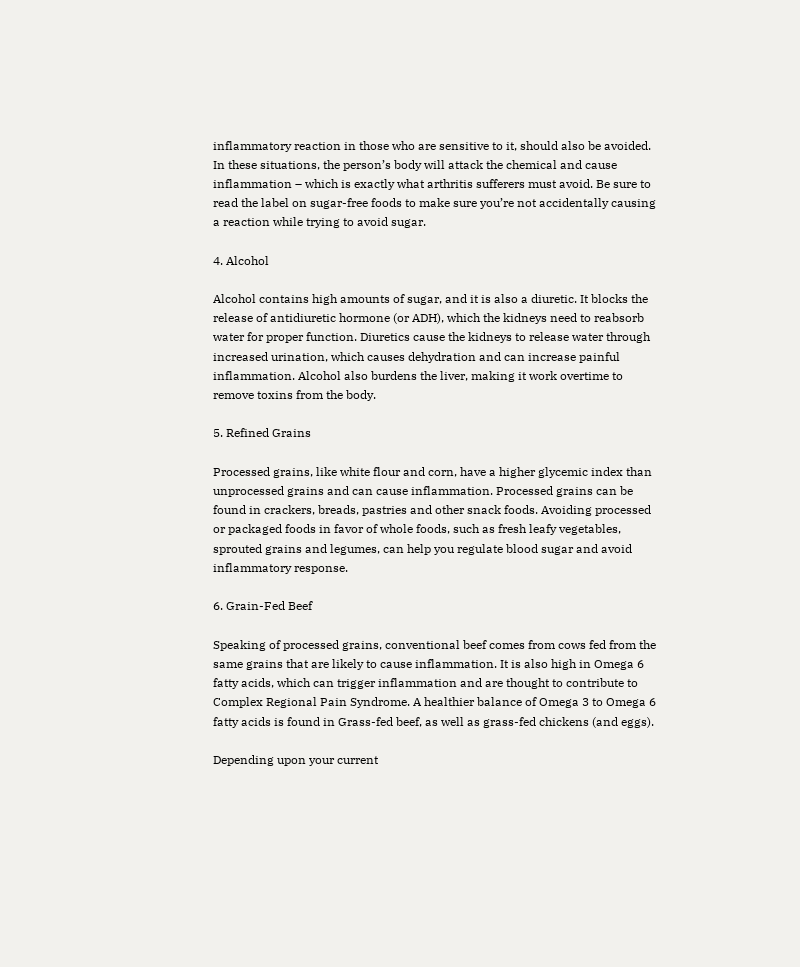inflammatory reaction in those who are sensitive to it, should also be avoided. In these situations, the person’s body will attack the chemical and cause inflammation – which is exactly what arthritis sufferers must avoid. Be sure to read the label on sugar-free foods to make sure you’re not accidentally causing a reaction while trying to avoid sugar.

4. Alcohol

Alcohol contains high amounts of sugar, and it is also a diuretic. It blocks the release of antidiuretic hormone (or ADH), which the kidneys need to reabsorb water for proper function. Diuretics cause the kidneys to release water through increased urination, which causes dehydration and can increase painful inflammation. Alcohol also burdens the liver, making it work overtime to remove toxins from the body.

5. Refined Grains

Processed grains, like white flour and corn, have a higher glycemic index than unprocessed grains and can cause inflammation. Processed grains can be found in crackers, breads, pastries and other snack foods. Avoiding processed or packaged foods in favor of whole foods, such as fresh leafy vegetables, sprouted grains and legumes, can help you regulate blood sugar and avoid inflammatory response.

6. Grain-Fed Beef

Speaking of processed grains, conventional beef comes from cows fed from the same grains that are likely to cause inflammation. It is also high in Omega 6 fatty acids, which can trigger inflammation and are thought to contribute to Complex Regional Pain Syndrome. A healthier balance of Omega 3 to Omega 6 fatty acids is found in Grass-fed beef, as well as grass-fed chickens (and eggs).

Depending upon your current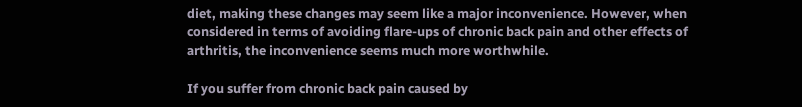diet, making these changes may seem like a major inconvenience. However, when considered in terms of avoiding flare-ups of chronic back pain and other effects of arthritis, the inconvenience seems much more worthwhile.

If you suffer from chronic back pain caused by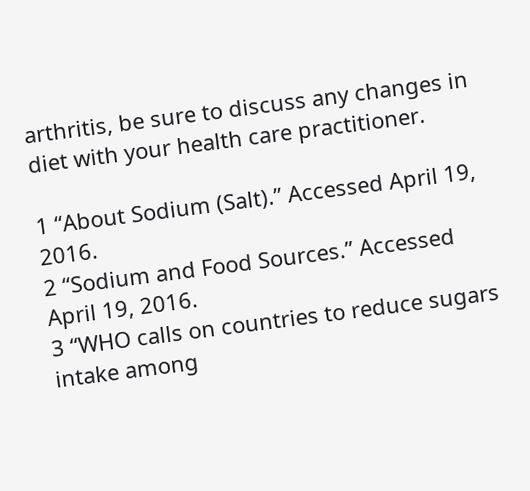arthritis, be sure to discuss any changes in diet with your health care practitioner.

1 “About Sodium (Salt).” Accessed April 19, 2016.
2 “Sodium and Food Sources.” Accessed April 19, 2016.
3 “WHO calls on countries to reduce sugars intake among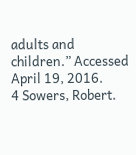adults and children.” Accessed April 19, 2016.
4 Sowers, Robert.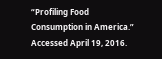“Profiling Food Consumption in America.” Accessed April 19, 2016.